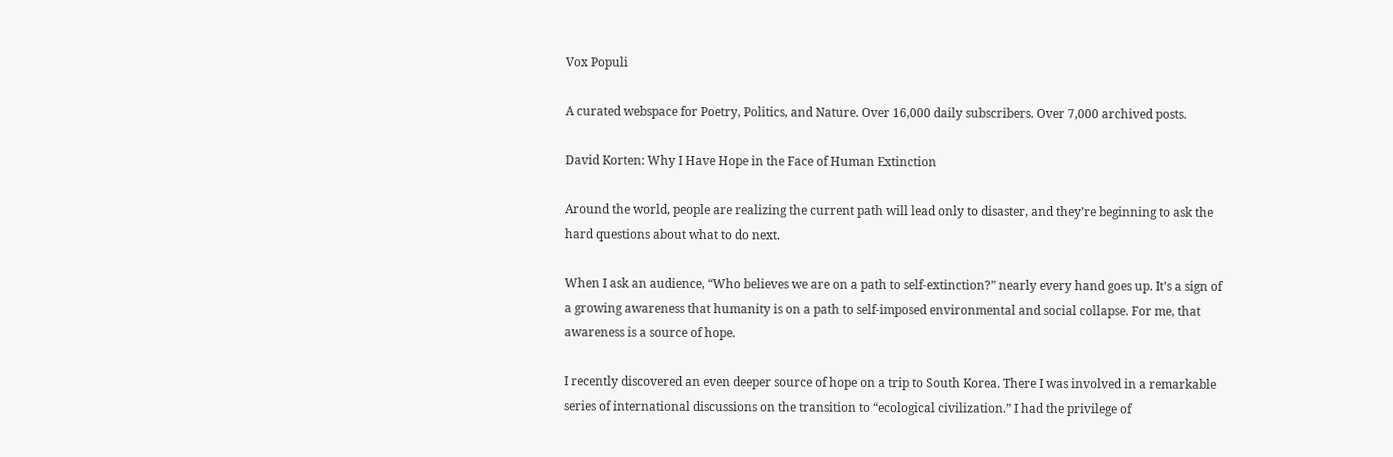Vox Populi

A curated webspace for Poetry, Politics, and Nature. Over 16,000 daily subscribers. Over 7,000 archived posts.

David Korten: Why I Have Hope in the Face of Human Extinction

Around the world, people are realizing the current path will lead only to disaster, and they’re beginning to ask the hard questions about what to do next.

When I ask an audience, “Who believes we are on a path to self-extinction?” nearly every hand goes up. It’s a sign of a growing awareness that humanity is on a path to self-imposed environmental and social collapse. For me, that awareness is a source of hope.

I recently discovered an even deeper source of hope on a trip to South Korea. There I was involved in a remarkable series of international discussions on the transition to “ecological civilization.” I had the privilege of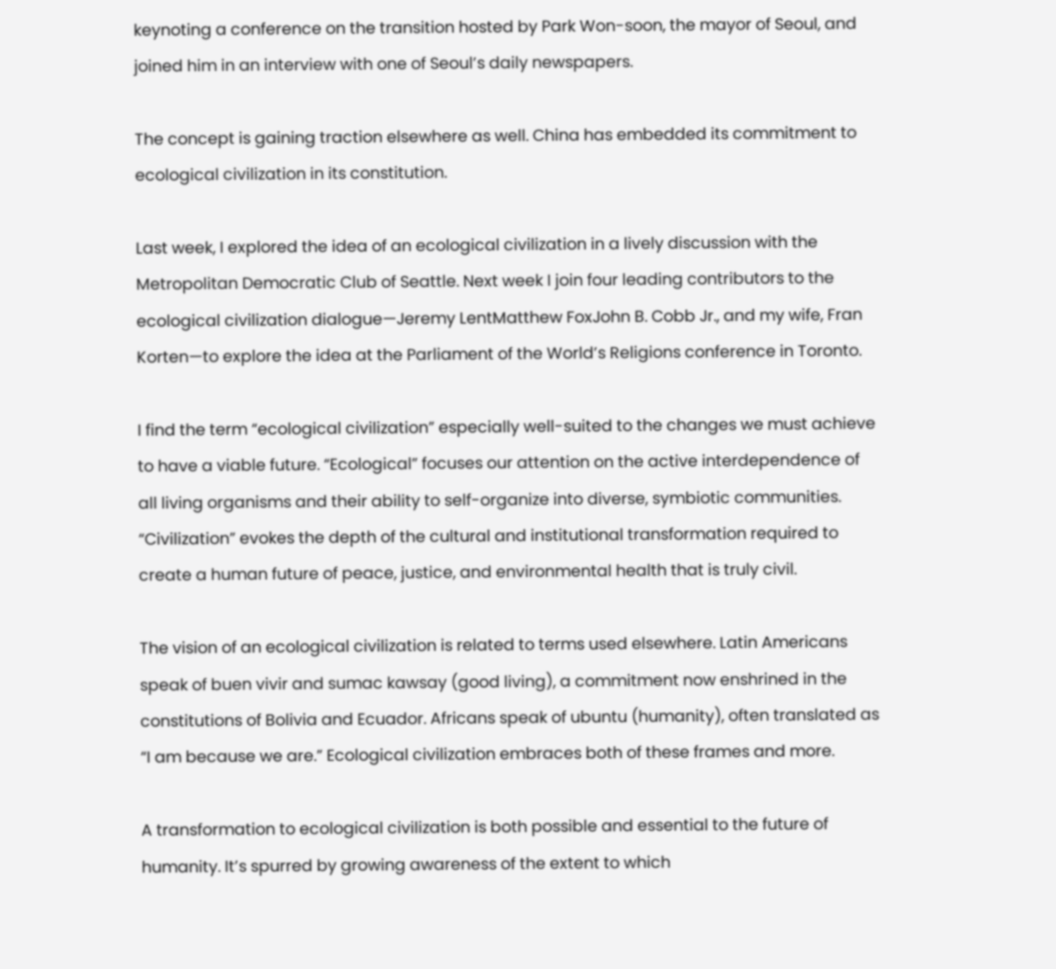keynoting a conference on the transition hosted by Park Won-soon, the mayor of Seoul, and joined him in an interview with one of Seoul’s daily newspapers.

The concept is gaining traction elsewhere as well. China has embedded its commitment to ecological civilization in its constitution.

Last week, I explored the idea of an ecological civilization in a lively discussion with the Metropolitan Democratic Club of Seattle. Next week I join four leading contributors to the ecological civilization dialogue—Jeremy LentMatthew FoxJohn B. Cobb Jr., and my wife, Fran Korten—to explore the idea at the Parliament of the World’s Religions conference in Toronto.

I find the term “ecological civilization” especially well-suited to the changes we must achieve to have a viable future. “Ecological” focuses our attention on the active interdependence of all living organisms and their ability to self-organize into diverse, symbiotic communities. “Civilization” evokes the depth of the cultural and institutional transformation required to create a human future of peace, justice, and environmental health that is truly civil.

The vision of an ecological civilization is related to terms used elsewhere. Latin Americans speak of buen vivir and sumac kawsay (good living), a commitment now enshrined in the constitutions of Bolivia and Ecuador. Africans speak of ubuntu (humanity), often translated as “I am because we are.” Ecological civilization embraces both of these frames and more.

A transformation to ecological civilization is both possible and essential to the future of humanity. It’s spurred by growing awareness of the extent to which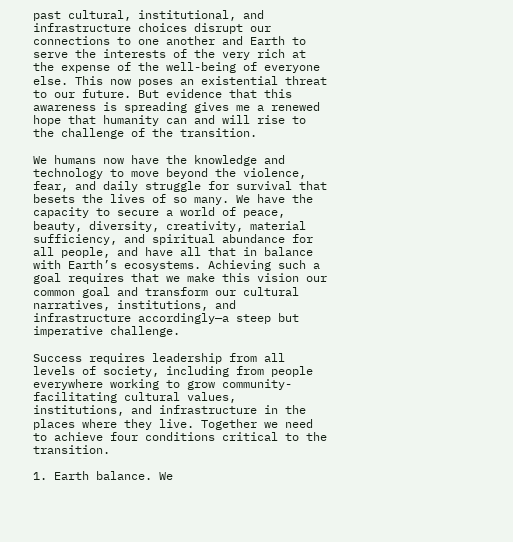past cultural, institutional, and infrastructure choices disrupt our connections to one another and Earth to serve the interests of the very rich at the expense of the well-being of everyone else. This now poses an existential threat to our future. But evidence that this awareness is spreading gives me a renewed hope that humanity can and will rise to the challenge of the transition.

We humans now have the knowledge and technology to move beyond the violence, fear, and daily struggle for survival that besets the lives of so many. We have the capacity to secure a world of peace, beauty, diversity, creativity, material sufficiency, and spiritual abundance for all people, and have all that in balance with Earth’s ecosystems. Achieving such a goal requires that we make this vision our common goal and transform our cultural narratives, institutions, and infrastructure accordingly—a steep but imperative challenge.

Success requires leadership from all levels of society, including from people everywhere working to grow community-facilitating cultural values, institutions, and infrastructure in the places where they live. Together we need to achieve four conditions critical to the transition.

1. Earth balance. We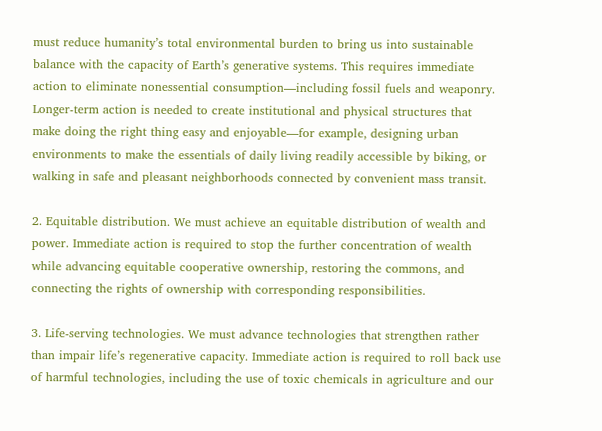must reduce humanity’s total environmental burden to bring us into sustainable balance with the capacity of Earth’s generative systems. This requires immediate action to eliminate nonessential consumption—including fossil fuels and weaponry. Longer-term action is needed to create institutional and physical structures that make doing the right thing easy and enjoyable—for example, designing urban environments to make the essentials of daily living readily accessible by biking, or walking in safe and pleasant neighborhoods connected by convenient mass transit.

2. Equitable distribution. We must achieve an equitable distribution of wealth and power. Immediate action is required to stop the further concentration of wealth while advancing equitable cooperative ownership, restoring the commons, and connecting the rights of ownership with corresponding responsibilities.

3. Life-serving technologies. We must advance technologies that strengthen rather than impair life’s regenerative capacity. Immediate action is required to roll back use of harmful technologies, including the use of toxic chemicals in agriculture and our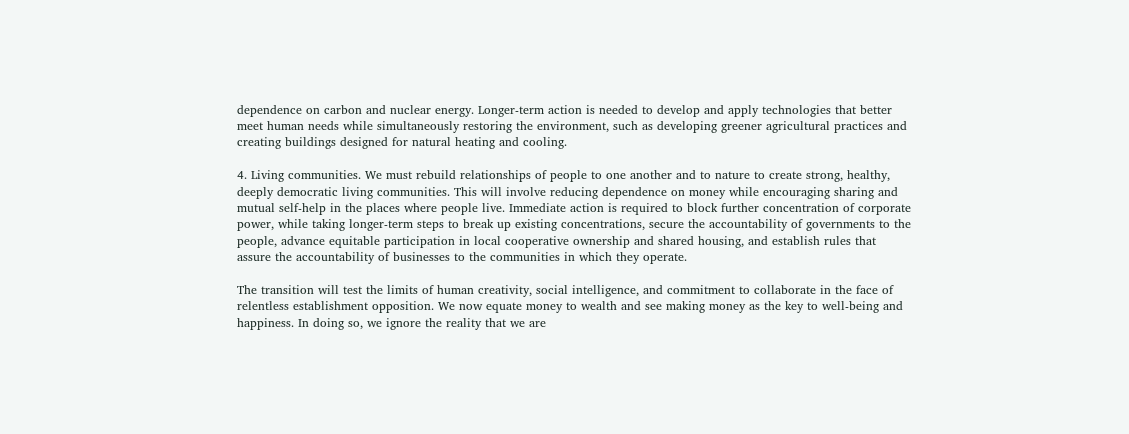dependence on carbon and nuclear energy. Longer-term action is needed to develop and apply technologies that better meet human needs while simultaneously restoring the environment, such as developing greener agricultural practices and creating buildings designed for natural heating and cooling.

4. Living communities. We must rebuild relationships of people to one another and to nature to create strong, healthy, deeply democratic living communities. This will involve reducing dependence on money while encouraging sharing and mutual self-help in the places where people live. Immediate action is required to block further concentration of corporate power, while taking longer-term steps to break up existing concentrations, secure the accountability of governments to the people, advance equitable participation in local cooperative ownership and shared housing, and establish rules that assure the accountability of businesses to the communities in which they operate.

The transition will test the limits of human creativity, social intelligence, and commitment to collaborate in the face of relentless establishment opposition. We now equate money to wealth and see making money as the key to well-being and happiness. In doing so, we ignore the reality that we are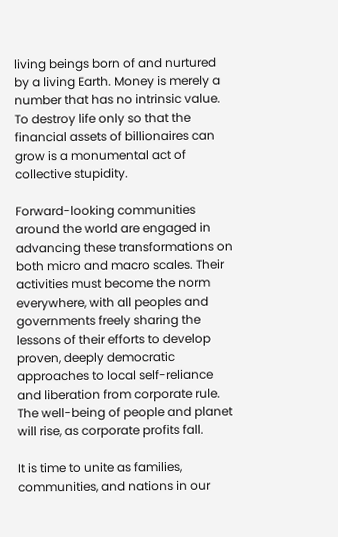living beings born of and nurtured by a living Earth. Money is merely a number that has no intrinsic value. To destroy life only so that the financial assets of billionaires can grow is a monumental act of collective stupidity.

Forward-looking communities around the world are engaged in advancing these transformations on both micro and macro scales. Their activities must become the norm everywhere, with all peoples and governments freely sharing the lessons of their efforts to develop proven, deeply democratic approaches to local self-reliance and liberation from corporate rule. The well-being of people and planet will rise, as corporate profits fall.

It is time to unite as families, communities, and nations in our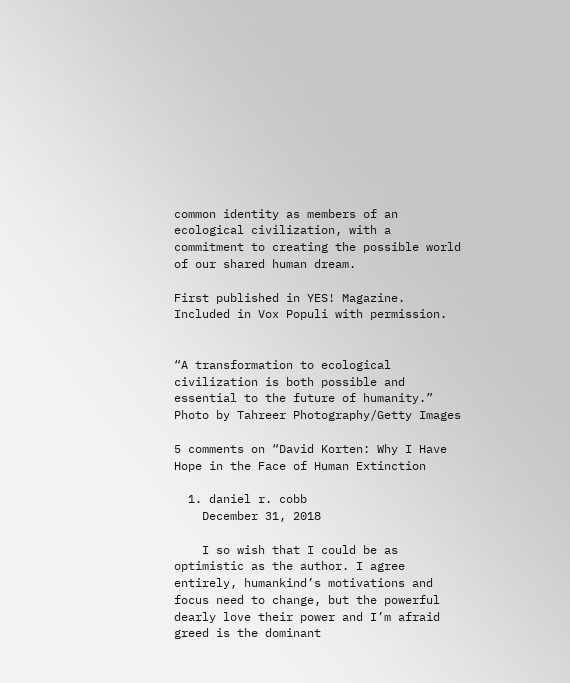common identity as members of an ecological civilization, with a commitment to creating the possible world of our shared human dream.

First published in YES! Magazine. Included in Vox Populi with permission.


“A transformation to ecological civilization is both possible and essential to the future of humanity.” Photo by Tahreer Photography/Getty Images

5 comments on “David Korten: Why I Have Hope in the Face of Human Extinction

  1. daniel r. cobb
    December 31, 2018

    I so wish that I could be as optimistic as the author. I agree entirely, humankind’s motivations and focus need to change, but the powerful dearly love their power and I’m afraid greed is the dominant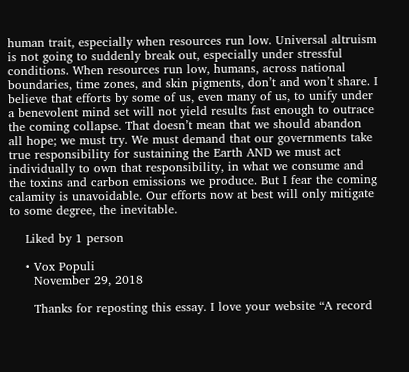human trait, especially when resources run low. Universal altruism is not going to suddenly break out, especially under stressful conditions. When resources run low, humans, across national boundaries, time zones, and skin pigments, don’t and won’t share. I believe that efforts by some of us, even many of us, to unify under a benevolent mind set will not yield results fast enough to outrace the coming collapse. That doesn’t mean that we should abandon all hope; we must try. We must demand that our governments take true responsibility for sustaining the Earth AND we must act individually to own that responsibility, in what we consume and the toxins and carbon emissions we produce. But I fear the coming calamity is unavoidable. Our efforts now at best will only mitigate to some degree, the inevitable.

    Liked by 1 person

    • Vox Populi
      November 29, 2018

      Thanks for reposting this essay. I love your website “A record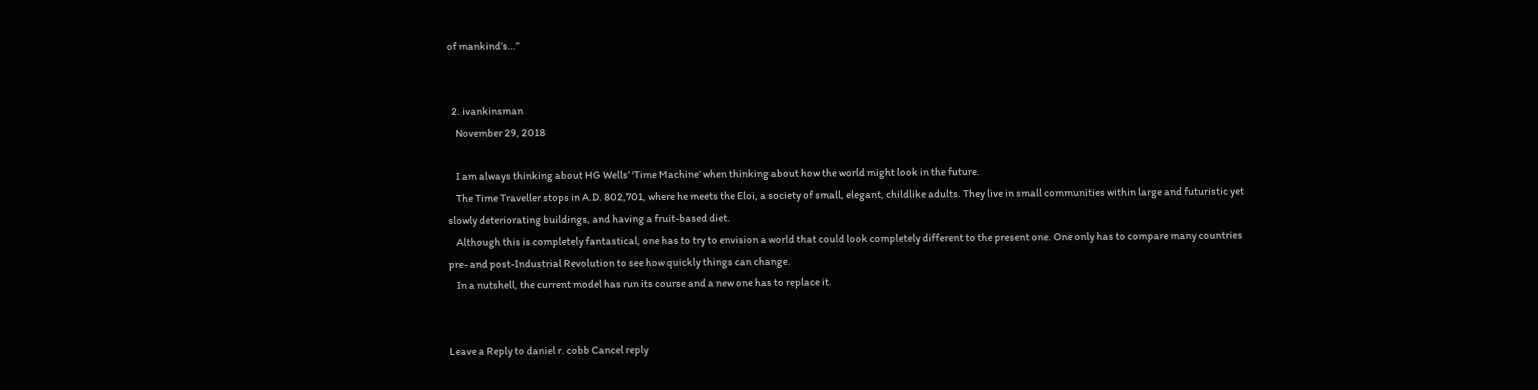of mankind’s…”


  2. ivankinsman
    November 29, 2018

    I am always thinking about HG Wells’ ‘Time Machine’ when thinking about how the world might look in the future.
    The Time Traveller stops in A.D. 802,701, where he meets the Eloi, a society of small, elegant, childlike adults. They live in small communities within large and futuristic yet slowly deteriorating buildings, and having a fruit-based diet.
    Although this is completely fantastical, one has to try to envision a world that could look completely different to the present one. One only has to compare many countries pre- and post-Industrial Revolution to see how quickly things can change.
    In a nutshell, the current model has run its course and a new one has to replace it.


Leave a Reply to daniel r. cobb Cancel reply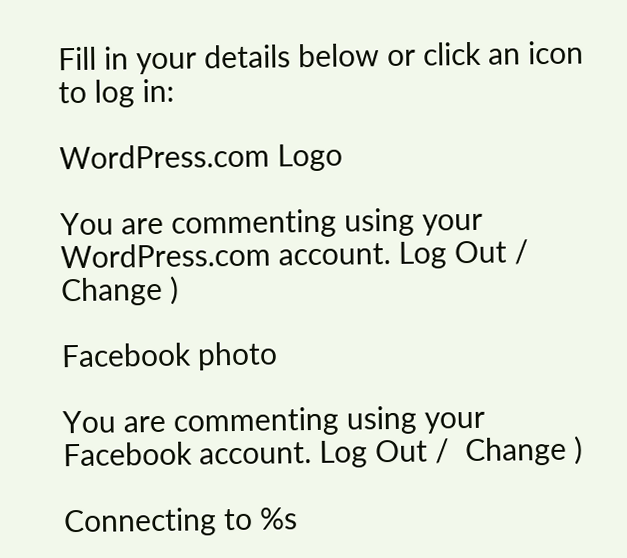Fill in your details below or click an icon to log in:

WordPress.com Logo

You are commenting using your WordPress.com account. Log Out /  Change )

Facebook photo

You are commenting using your Facebook account. Log Out /  Change )

Connecting to %s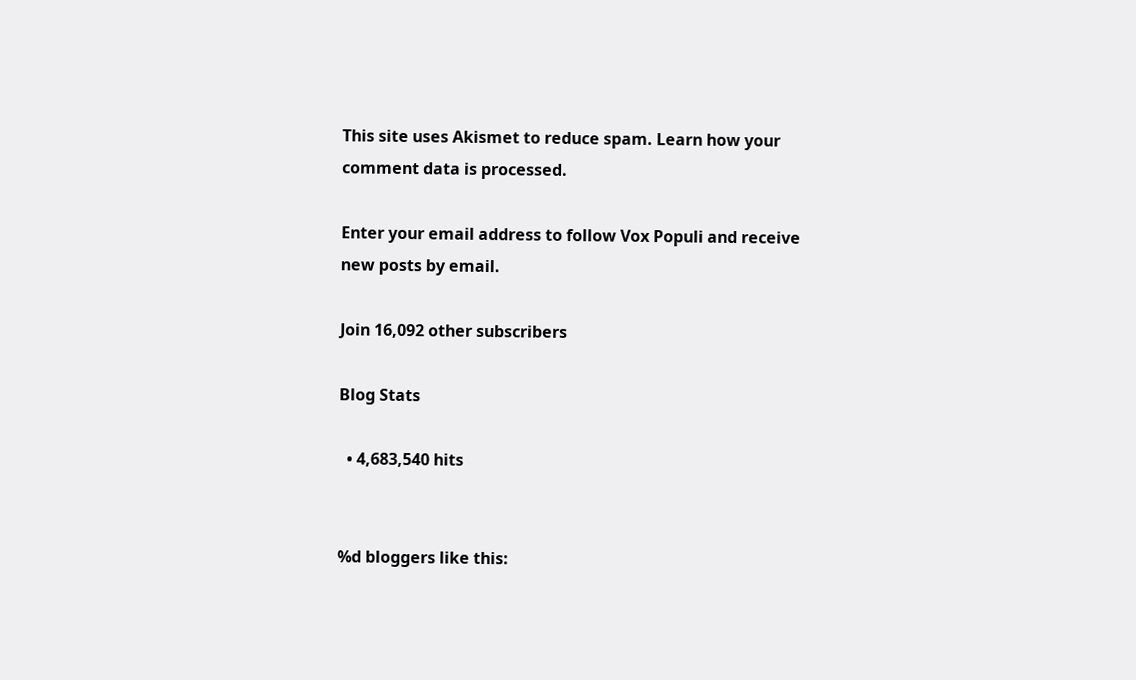This site uses Akismet to reduce spam. Learn how your comment data is processed.

Enter your email address to follow Vox Populi and receive new posts by email.

Join 16,092 other subscribers

Blog Stats

  • 4,683,540 hits


%d bloggers like this: